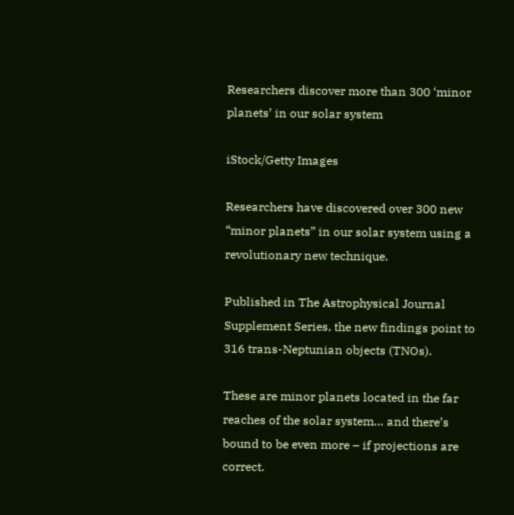Researchers discover more than 300 ‘minor planets’ in our solar system

iStock/Getty Images

Researchers have discovered over 300 new “minor planets” in our solar system using a revolutionary new technique.

Published in The Astrophysical Journal Supplement Series, the new findings point to 316 trans-Neptunian objects (TNOs).

These are minor planets located in the far reaches of the solar system… and there’s bound to be even more – if projections are correct.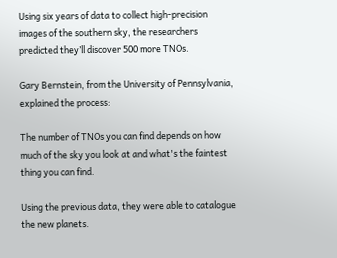Using six years of data to collect high-precision images of the southern sky, the researchers predicted they’ll discover 500 more TNOs.

Gary Bernstein, from the University of Pennsylvania, explained the process:

The number of TNOs you can find depends on how much of the sky you look at and what's the faintest thing you can find.

Using the previous data, they were able to catalogue the new planets.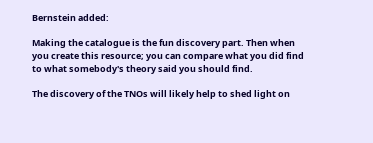Bernstein added:

Making the catalogue is the fun discovery part. Then when you create this resource; you can compare what you did find to what somebody's theory said you should find.

The discovery of the TNOs will likely help to shed light on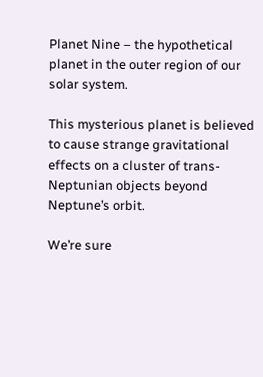Planet Nine – the hypothetical planet in the outer region of our solar system.

This mysterious planet is believed to cause strange gravitational effects on a cluster of trans-Neptunian objects beyond Neptune’s orbit.

We’re sure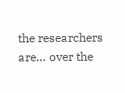the researchers are… over the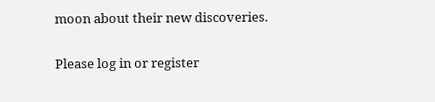moon about their new discoveries.

Please log in or register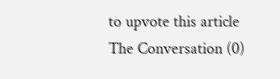to upvote this article
The Conversation (0)